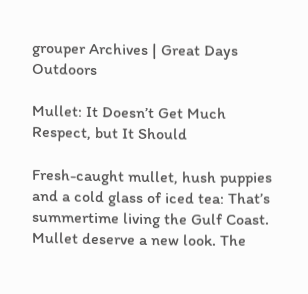grouper Archives | Great Days Outdoors

Mullet: It Doesn’t Get Much Respect, but It Should

Fresh-caught mullet, hush puppies and a cold glass of iced tea: That’s summertime living the Gulf Coast. Mullet deserve a new look. The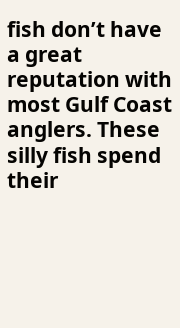fish don’t have a great reputation with most Gulf Coast anglers. These silly fish spend their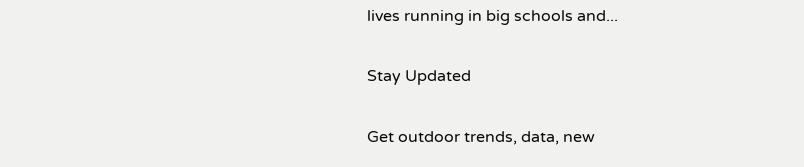lives running in big schools and...

Stay Updated

Get outdoor trends, data, new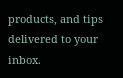products, and tips delivered to your inbox.